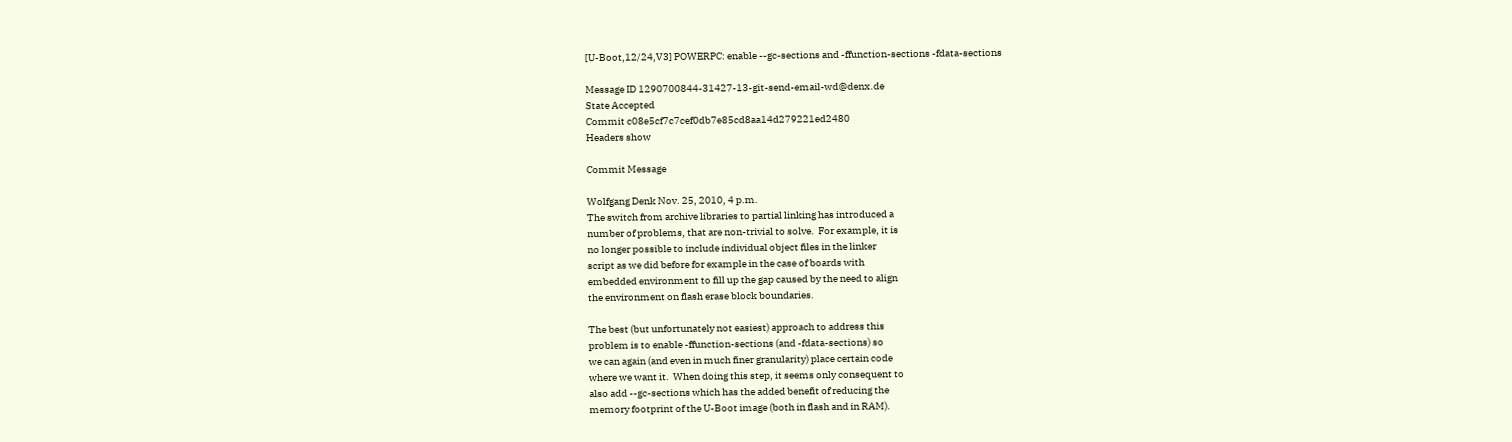[U-Boot,12/24,V3] POWERPC: enable --gc-sections and -ffunction-sections -fdata-sections

Message ID 1290700844-31427-13-git-send-email-wd@denx.de
State Accepted
Commit c08e5cf7c7cef0db7e85cd8aa14d279221ed2480
Headers show

Commit Message

Wolfgang Denk Nov. 25, 2010, 4 p.m.
The switch from archive libraries to partial linking has introduced a
number of problems, that are non-trivial to solve.  For example, it is
no longer possible to include individual object files in the linker
script as we did before for example in the case of boards with
embedded environment to fill up the gap caused by the need to align
the environment on flash erase block boundaries.

The best (but unfortunately not easiest) approach to address this
problem is to enable -ffunction-sections (and -fdata-sections) so
we can again (and even in much finer granularity) place certain code
where we want it.  When doing this step, it seems only consequent to
also add --gc-sections which has the added benefit of reducing the
memory footprint of the U-Boot image (both in flash and in RAM).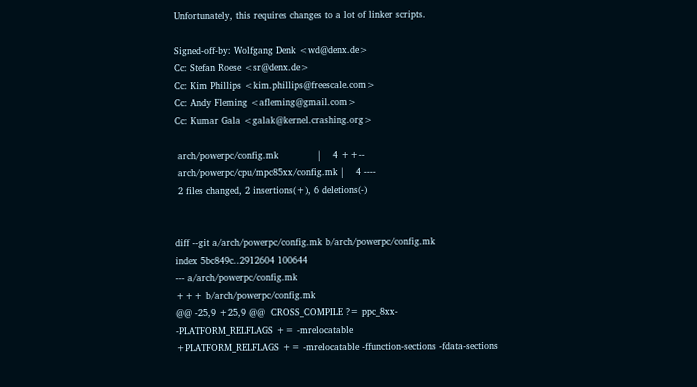Unfortunately, this requires changes to a lot of linker scripts.

Signed-off-by: Wolfgang Denk <wd@denx.de>
Cc: Stefan Roese <sr@denx.de>
Cc: Kim Phillips <kim.phillips@freescale.com>
Cc: Andy Fleming <afleming@gmail.com>
Cc: Kumar Gala <galak@kernel.crashing.org>

 arch/powerpc/config.mk             |    4 ++--
 arch/powerpc/cpu/mpc85xx/config.mk |    4 ----
 2 files changed, 2 insertions(+), 6 deletions(-)


diff --git a/arch/powerpc/config.mk b/arch/powerpc/config.mk
index 5bc849c..2912604 100644
--- a/arch/powerpc/config.mk
+++ b/arch/powerpc/config.mk
@@ -25,9 +25,9 @@  CROSS_COMPILE ?= ppc_8xx-
-PLATFORM_RELFLAGS += -mrelocatable
+PLATFORM_RELFLAGS += -mrelocatable -ffunction-sections -fdata-sections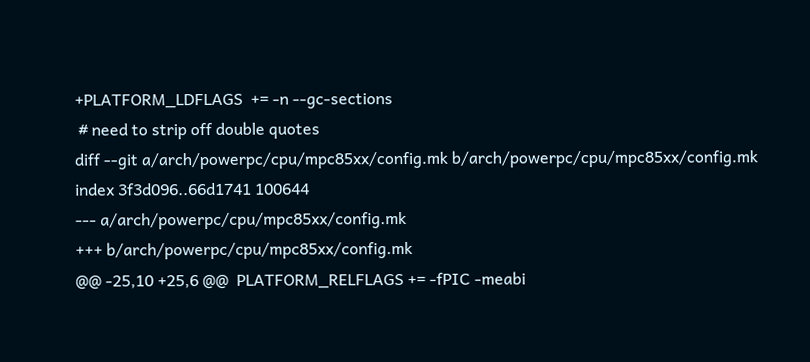+PLATFORM_LDFLAGS  += -n --gc-sections
 # need to strip off double quotes
diff --git a/arch/powerpc/cpu/mpc85xx/config.mk b/arch/powerpc/cpu/mpc85xx/config.mk
index 3f3d096..66d1741 100644
--- a/arch/powerpc/cpu/mpc85xx/config.mk
+++ b/arch/powerpc/cpu/mpc85xx/config.mk
@@ -25,10 +25,6 @@  PLATFORM_RELFLAGS += -fPIC -meabi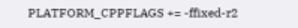PLATFORM_CPPFLAGS += -ffixed-r2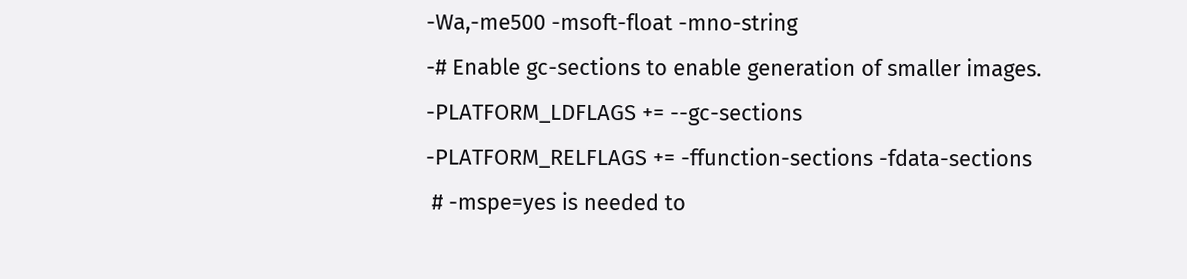-Wa,-me500 -msoft-float -mno-string
-# Enable gc-sections to enable generation of smaller images.
-PLATFORM_LDFLAGS += --gc-sections
-PLATFORM_RELFLAGS += -ffunction-sections -fdata-sections
 # -mspe=yes is needed to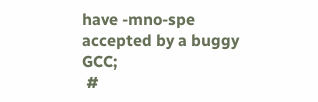have -mno-spe accepted by a buggy GCC;
 #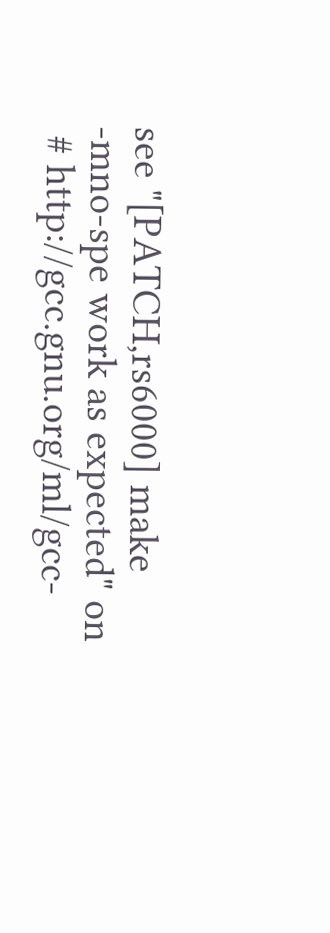see "[PATCH,rs6000] make -mno-spe work as expected" on
 # http://gcc.gnu.org/ml/gcc-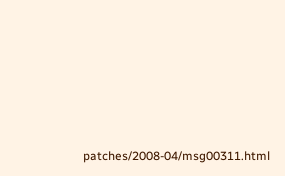patches/2008-04/msg00311.html